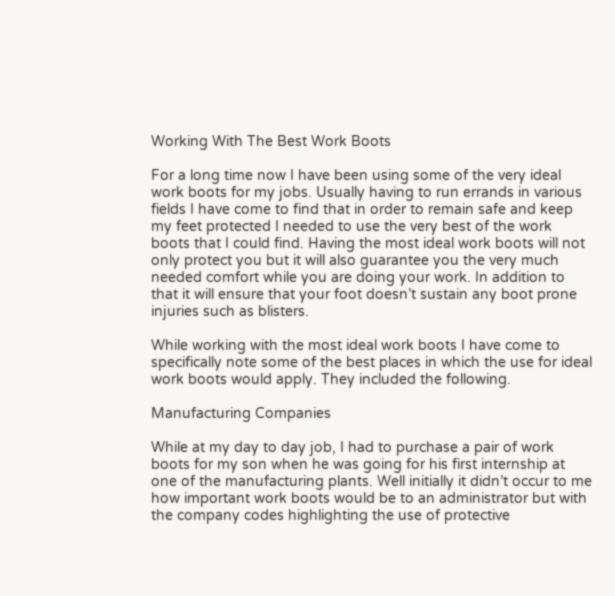Working With The Best Work Boots

For a long time now I have been using some of the very ideal work boots for my jobs. Usually having to run errands in various fields I have come to find that in order to remain safe and keep my feet protected I needed to use the very best of the work boots that I could find. Having the most ideal work boots will not only protect you but it will also guarantee you the very much needed comfort while you are doing your work. In addition to that it will ensure that your foot doesn’t sustain any boot prone injuries such as blisters.

While working with the most ideal work boots I have come to specifically note some of the best places in which the use for ideal work boots would apply. They included the following.

Manufacturing Companies

While at my day to day job, I had to purchase a pair of work boots for my son when he was going for his first internship at one of the manufacturing plants. Well initially it didn’t occur to me how important work boots would be to an administrator but with the company codes highlighting the use of protective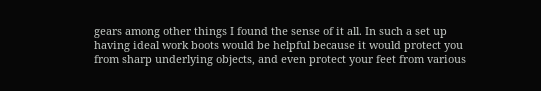gears among other things I found the sense of it all. In such a set up having ideal work boots would be helpful because it would protect you from sharp underlying objects, and even protect your feet from various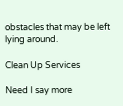obstacles that may be left lying around.

Clean Up Services

Need I say more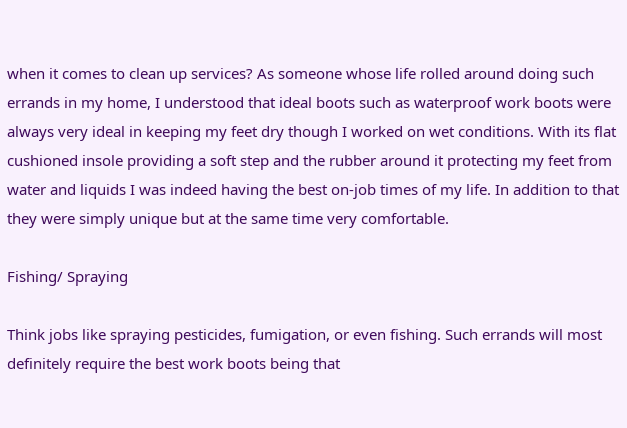when it comes to clean up services? As someone whose life rolled around doing such errands in my home, I understood that ideal boots such as waterproof work boots were always very ideal in keeping my feet dry though I worked on wet conditions. With its flat cushioned insole providing a soft step and the rubber around it protecting my feet from water and liquids I was indeed having the best on-job times of my life. In addition to that they were simply unique but at the same time very comfortable.

Fishing/ Spraying

Think jobs like spraying pesticides, fumigation, or even fishing. Such errands will most definitely require the best work boots being that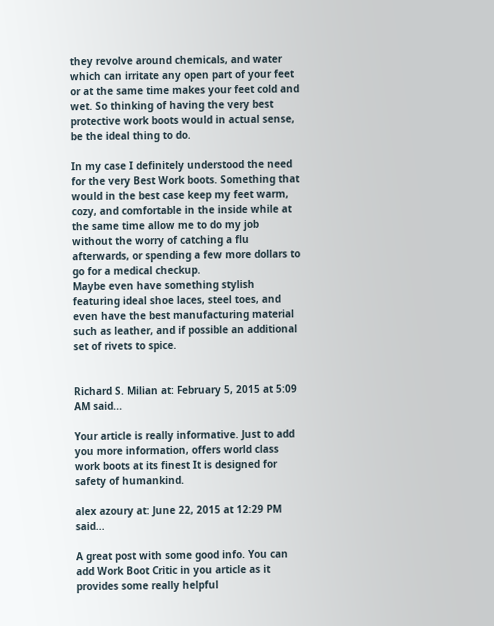they revolve around chemicals, and water which can irritate any open part of your feet or at the same time makes your feet cold and wet. So thinking of having the very best protective work boots would in actual sense, be the ideal thing to do.

In my case I definitely understood the need for the very Best Work boots. Something that would in the best case keep my feet warm, cozy, and comfortable in the inside while at the same time allow me to do my job without the worry of catching a flu afterwards, or spending a few more dollars to go for a medical checkup.
Maybe even have something stylish featuring ideal shoe laces, steel toes, and even have the best manufacturing material such as leather, and if possible an additional set of rivets to spice.


Richard S. Milian at: February 5, 2015 at 5:09 AM said...

Your article is really informative. Just to add you more information, offers world class work boots at its finest It is designed for safety of humankind.

alex azoury at: June 22, 2015 at 12:29 PM said...

A great post with some good info. You can add Work Boot Critic in you article as it provides some really helpful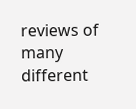reviews of many different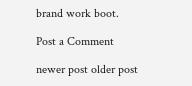brand work boot.

Post a Comment

newer post older post